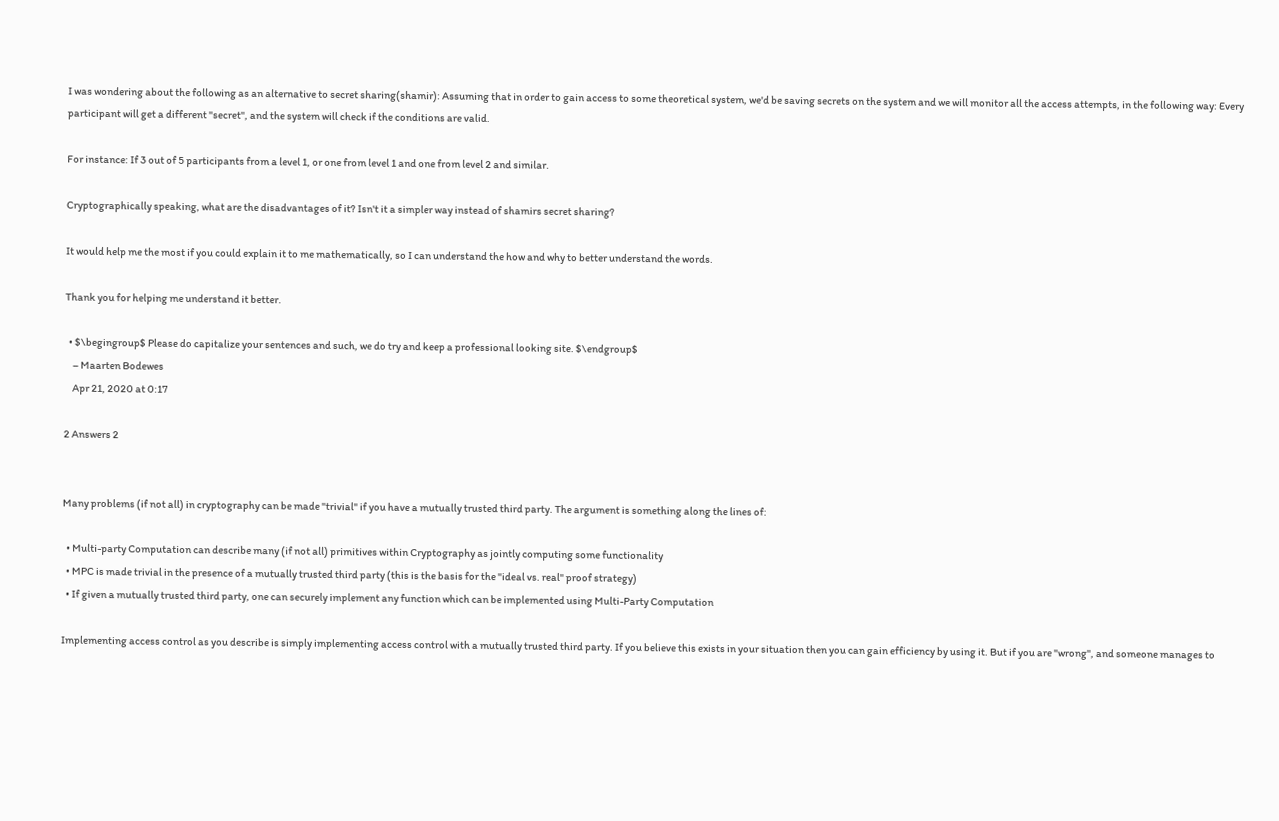I was wondering about the following as an alternative to secret sharing(shamir): Assuming that in order to gain access to some theoretical system, we'd be saving secrets on the system and we will monitor all the access attempts, in the following way: Every participant will get a different "secret", and the system will check if the conditions are valid.

For instance: If 3 out of 5 participants from a level 1, or one from level 1 and one from level 2 and similar.

Cryptographically speaking, what are the disadvantages of it? Isn't it a simpler way instead of shamirs secret sharing?

It would help me the most if you could explain it to me mathematically, so I can understand the how and why to better understand the words.

Thank you for helping me understand it better.

  • $\begingroup$ Please do capitalize your sentences and such, we do try and keep a professional looking site. $\endgroup$
    – Maarten Bodewes
    Apr 21, 2020 at 0:17

2 Answers 2


Many problems (if not all) in cryptography can be made "trivial" if you have a mutually trusted third party. The argument is something along the lines of:

  • Multi-party Computation can describe many (if not all) primitives within Cryptography as jointly computing some functionality
  • MPC is made trivial in the presence of a mutually trusted third party (this is the basis for the "ideal vs. real" proof strategy)
  • If given a mutually trusted third party, one can securely implement any function which can be implemented using Multi-Party Computation

Implementing access control as you describe is simply implementing access control with a mutually trusted third party. If you believe this exists in your situation then you can gain efficiency by using it. But if you are "wrong", and someone manages to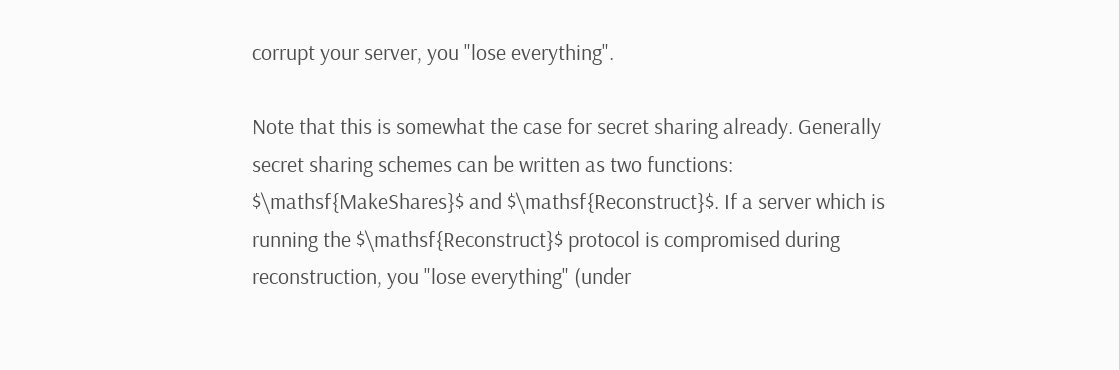corrupt your server, you "lose everything".

Note that this is somewhat the case for secret sharing already. Generally secret sharing schemes can be written as two functions: $\mathsf{MakeShares}$ and $\mathsf{Reconstruct}$. If a server which is running the $\mathsf{Reconstruct}$ protocol is compromised during reconstruction, you "lose everything" (under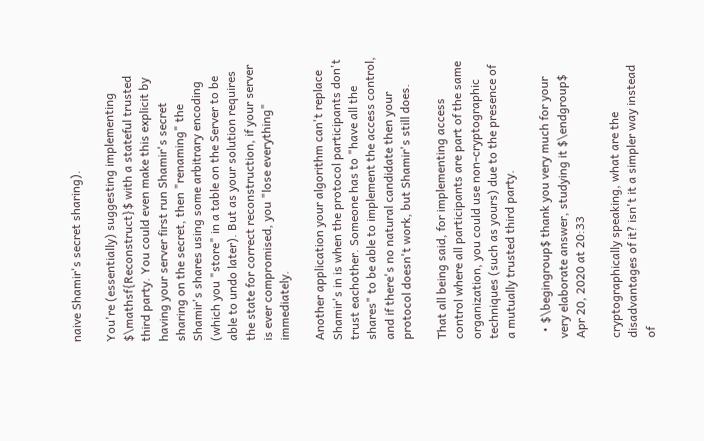naive Shamir's secret sharing).

You're (essentially) suggesting implementing $\mathsf{Reconstruct}$ with a stateful trusted third party. You could even make this explicit by having your server first run Shamir's secret sharing on the secret, then "renaming" the Shamir's shares using some arbitrary encoding (which you "store" in a table on the Server to be able to undo later). But as your solution requires the state for correct reconstruction, if your server is ever compromised, you "lose everything" immediately.

Another application your algorithm can't replace Shamir's in is when the protocol participants don't trust eachother. Someone has to "have all the shares" to be able to implement the access control, and if there's no natural candidate then your protocol doesn't work, but Shamir's still does.

That all being said, for implementing access control where all participants are part of the same organization, you could use non-cryptographic techniques (such as yours) due to the presence of a mutually trusted third party.

  • $\begingroup$ thank you very much for your very elaborate answer, studying it $\endgroup$ Apr 20, 2020 at 20:33

cryptographically speaking, what are the disadvantages of it? isn't it a simpler way instead of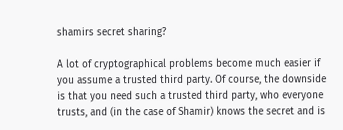shamirs secret sharing?

A lot of cryptographical problems become much easier if you assume a trusted third party. Of course, the downside is that you need such a trusted third party, who everyone trusts, and (in the case of Shamir) knows the secret and is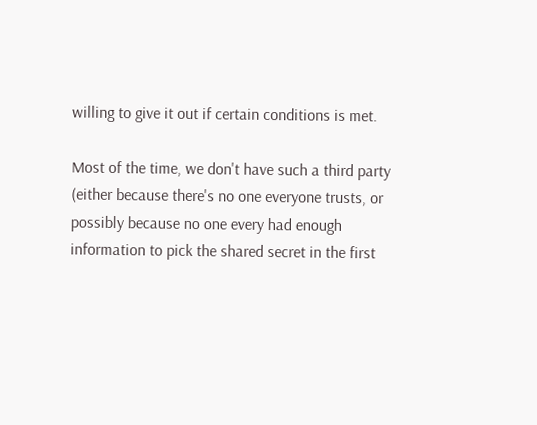willing to give it out if certain conditions is met.

Most of the time, we don't have such a third party (either because there's no one everyone trusts, or possibly because no one every had enough information to pick the shared secret in the first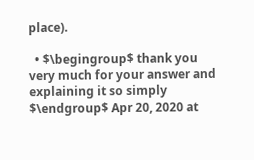place).

  • $\begingroup$ thank you very much for your answer and explaining it so simply $\endgroup$ Apr 20, 2020 at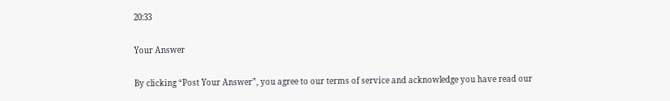20:33

Your Answer

By clicking “Post Your Answer”, you agree to our terms of service and acknowledge you have read our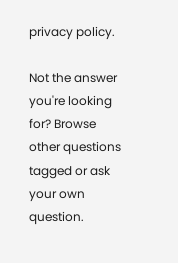privacy policy.

Not the answer you're looking for? Browse other questions tagged or ask your own question.